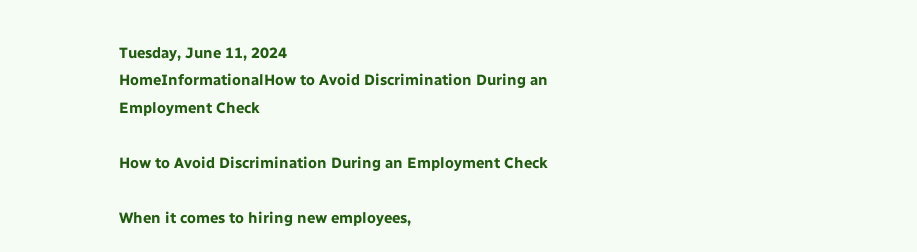Tuesday, June 11, 2024
HomeInformationalHow to Avoid Discrimination During an Employment Check

How to Avoid Discrimination During an Employment Check

When it comes to hiring new employees,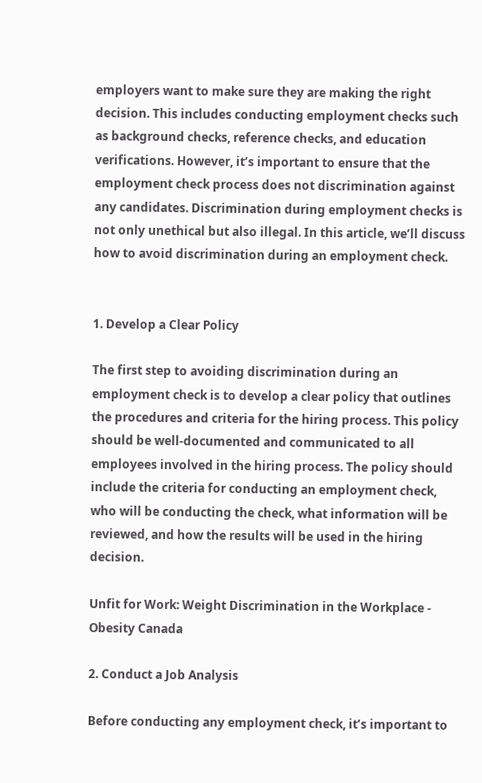employers want to make sure they are making the right decision. This includes conducting employment checks such as background checks, reference checks, and education verifications. However, it’s important to ensure that the employment check process does not discrimination against any candidates. Discrimination during employment checks is not only unethical but also illegal. In this article, we’ll discuss how to avoid discrimination during an employment check.


1. Develop a Clear Policy

The first step to avoiding discrimination during an employment check is to develop a clear policy that outlines the procedures and criteria for the hiring process. This policy should be well-documented and communicated to all employees involved in the hiring process. The policy should include the criteria for conducting an employment check, who will be conducting the check, what information will be reviewed, and how the results will be used in the hiring decision.

Unfit for Work: Weight Discrimination in the Workplace - Obesity Canada

2. Conduct a Job Analysis

Before conducting any employment check, it’s important to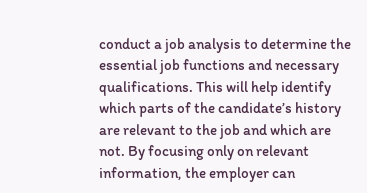conduct a job analysis to determine the essential job functions and necessary qualifications. This will help identify which parts of the candidate’s history are relevant to the job and which are not. By focusing only on relevant information, the employer can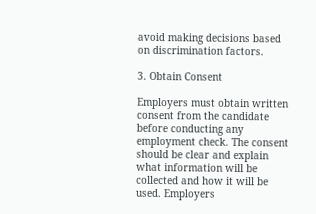avoid making decisions based on discrimination factors.

3. Obtain Consent

Employers must obtain written consent from the candidate before conducting any employment check. The consent should be clear and explain what information will be collected and how it will be used. Employers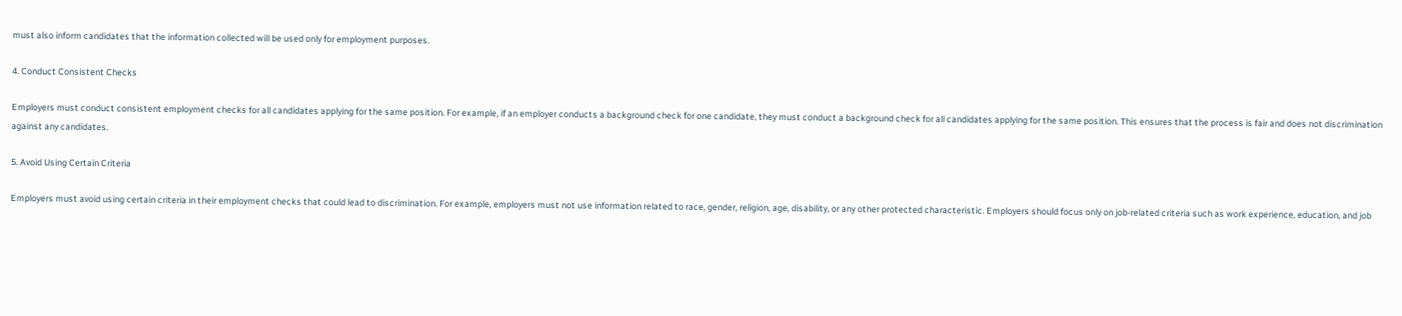must also inform candidates that the information collected will be used only for employment purposes.

4. Conduct Consistent Checks

Employers must conduct consistent employment checks for all candidates applying for the same position. For example, if an employer conducts a background check for one candidate, they must conduct a background check for all candidates applying for the same position. This ensures that the process is fair and does not discrimination against any candidates.

5. Avoid Using Certain Criteria

Employers must avoid using certain criteria in their employment checks that could lead to discrimination. For example, employers must not use information related to race, gender, religion, age, disability, or any other protected characteristic. Employers should focus only on job-related criteria such as work experience, education, and job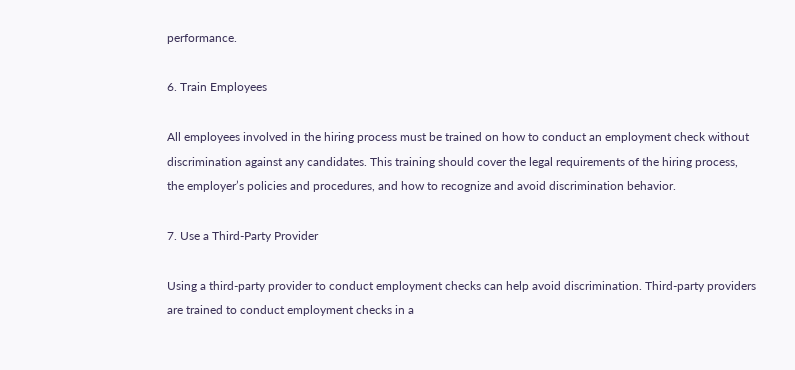performance.

6. Train Employees

All employees involved in the hiring process must be trained on how to conduct an employment check without discrimination against any candidates. This training should cover the legal requirements of the hiring process, the employer’s policies and procedures, and how to recognize and avoid discrimination behavior.

7. Use a Third-Party Provider

Using a third-party provider to conduct employment checks can help avoid discrimination. Third-party providers are trained to conduct employment checks in a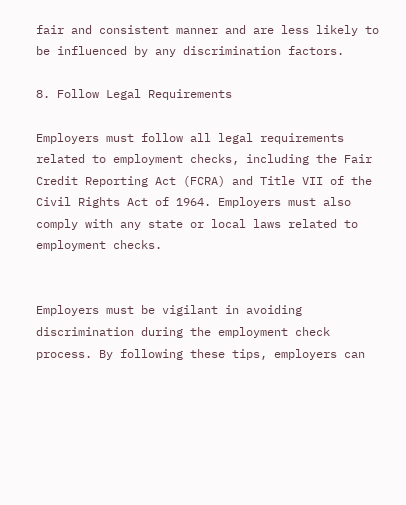fair and consistent manner and are less likely to be influenced by any discrimination factors.

8. Follow Legal Requirements

Employers must follow all legal requirements related to employment checks, including the Fair Credit Reporting Act (FCRA) and Title VII of the Civil Rights Act of 1964. Employers must also comply with any state or local laws related to employment checks.


Employers must be vigilant in avoiding discrimination during the employment check process. By following these tips, employers can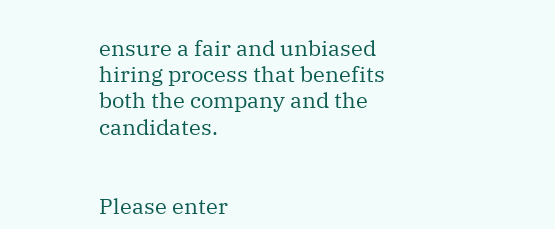ensure a fair and unbiased hiring process that benefits both the company and the candidates.


Please enter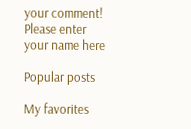your comment!
Please enter your name here

Popular posts

My favorites